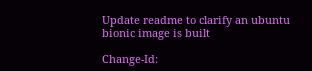Update readme to clarify an ubuntu bionic image is built

Change-Id: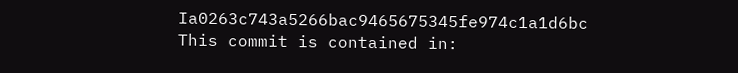Ia0263c743a5266bac9465675345fe974c1a1d6bc
This commit is contained in: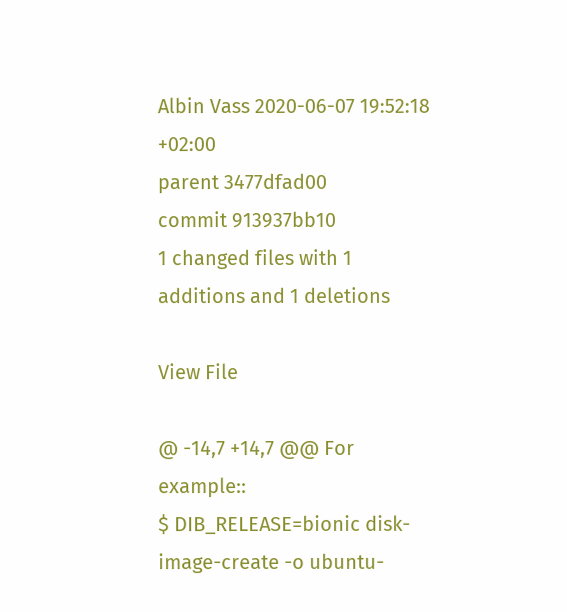Albin Vass 2020-06-07 19:52:18 +02:00
parent 3477dfad00
commit 913937bb10
1 changed files with 1 additions and 1 deletions

View File

@ -14,7 +14,7 @@ For example::
$ DIB_RELEASE=bionic disk-image-create -o ubuntu-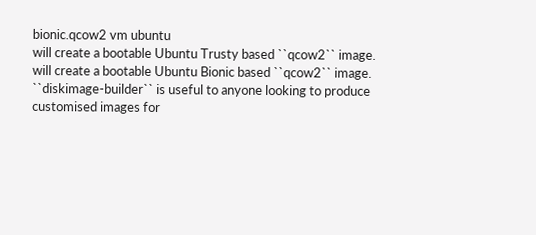bionic.qcow2 vm ubuntu
will create a bootable Ubuntu Trusty based ``qcow2`` image.
will create a bootable Ubuntu Bionic based ``qcow2`` image.
``diskimage-builder`` is useful to anyone looking to produce
customised images for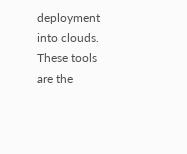deployment into clouds. These tools are the